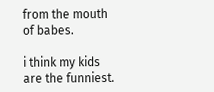from the mouth of babes.

i think my kids are the funniest.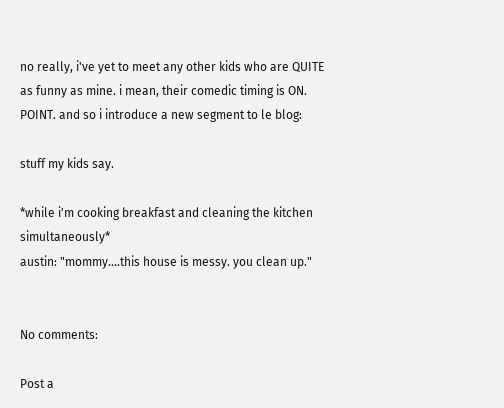no really, i've yet to meet any other kids who are QUITE as funny as mine. i mean, their comedic timing is ON. POINT. and so i introduce a new segment to le blog:

stuff my kids say.

*while i'm cooking breakfast and cleaning the kitchen simultaneously*
austin: "mommy....this house is messy. you clean up."


No comments:

Post a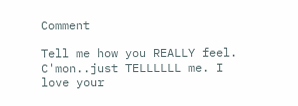Comment

Tell me how you REALLY feel. C'mon..just TELLLLLL me. I love your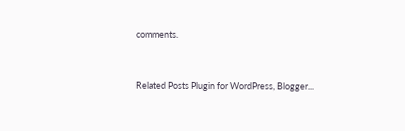comments.


Related Posts Plugin for WordPress, Blogger...